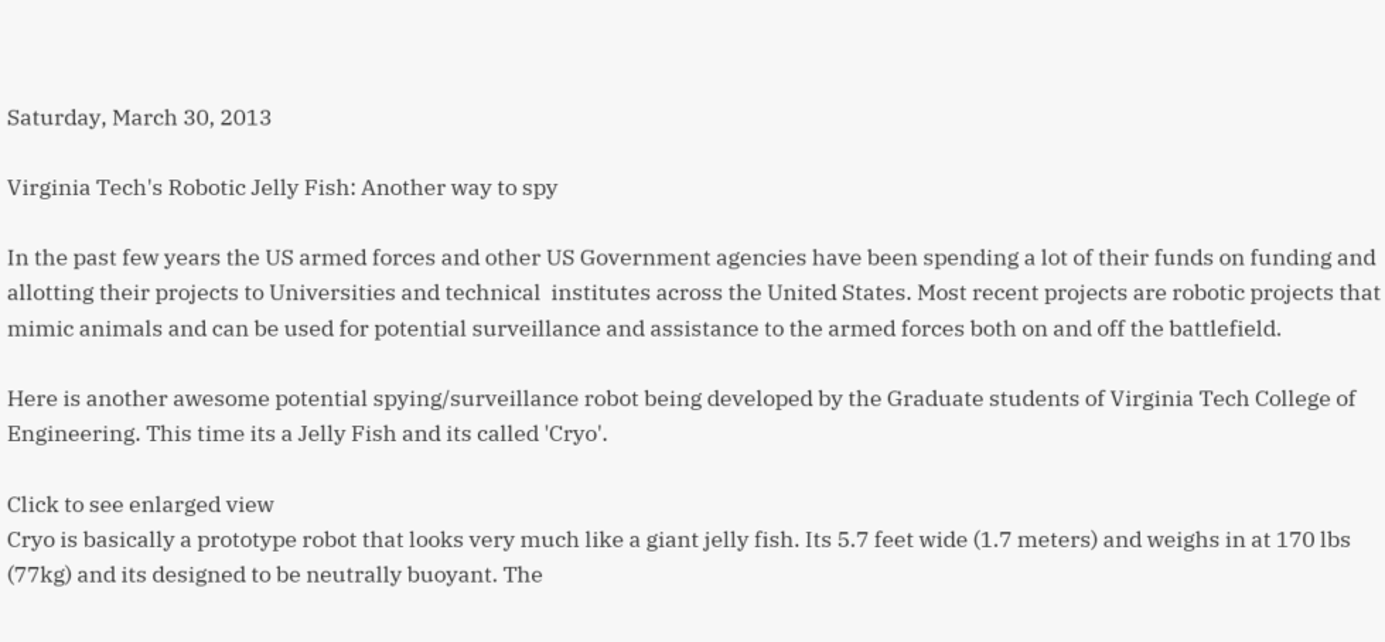Saturday, March 30, 2013

Virginia Tech's Robotic Jelly Fish: Another way to spy

In the past few years the US armed forces and other US Government agencies have been spending a lot of their funds on funding and allotting their projects to Universities and technical  institutes across the United States. Most recent projects are robotic projects that mimic animals and can be used for potential surveillance and assistance to the armed forces both on and off the battlefield.

Here is another awesome potential spying/surveillance robot being developed by the Graduate students of Virginia Tech College of Engineering. This time its a Jelly Fish and its called 'Cryo'.

Click to see enlarged view
Cryo is basically a prototype robot that looks very much like a giant jelly fish. Its 5.7 feet wide (1.7 meters) and weighs in at 170 lbs (77kg) and its designed to be neutrally buoyant. The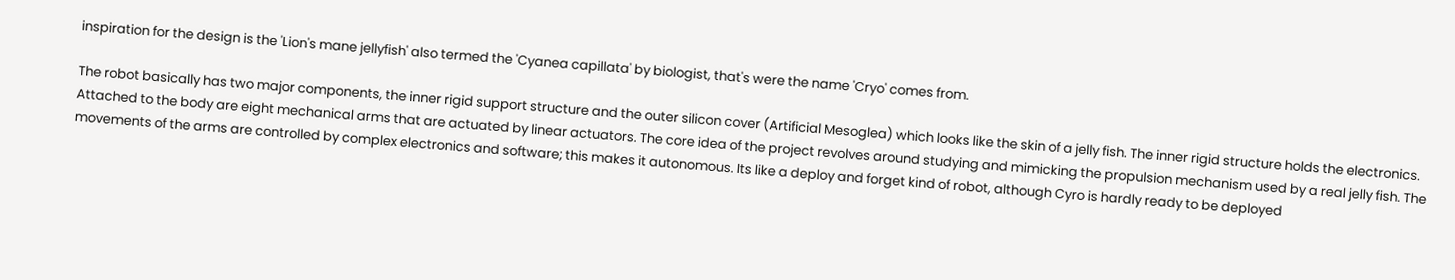inspiration for the design is the 'Lion's mane jellyfish' also termed the 'Cyanea capillata' by biologist, that's were the name 'Cryo' comes from.

The robot basically has two major components, the inner rigid support structure and the outer silicon cover (Artificial Mesoglea) which looks like the skin of a jelly fish. The inner rigid structure holds the electronics. Attached to the body are eight mechanical arms that are actuated by linear actuators. The core idea of the project revolves around studying and mimicking the propulsion mechanism used by a real jelly fish. The movements of the arms are controlled by complex electronics and software; this makes it autonomous. Its like a deploy and forget kind of robot, although Cyro is hardly ready to be deployed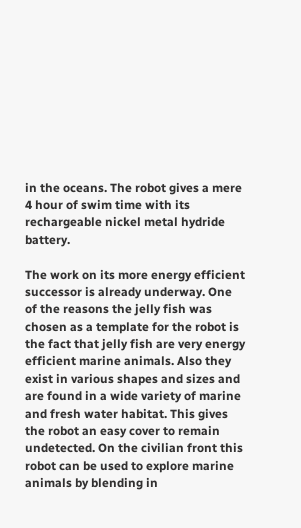in the oceans. The robot gives a mere 4 hour of swim time with its rechargeable nickel metal hydride battery.

The work on its more energy efficient successor is already underway. One of the reasons the jelly fish was chosen as a template for the robot is the fact that jelly fish are very energy efficient marine animals. Also they exist in various shapes and sizes and are found in a wide variety of marine and fresh water habitat. This gives the robot an easy cover to remain undetected. On the civilian front this robot can be used to explore marine animals by blending in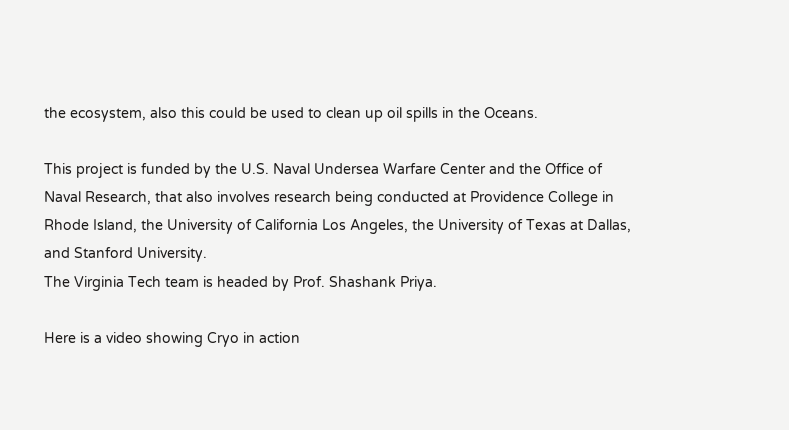the ecosystem, also this could be used to clean up oil spills in the Oceans.

This project is funded by the U.S. Naval Undersea Warfare Center and the Office of Naval Research, that also involves research being conducted at Providence College in Rhode Island, the University of California Los Angeles, the University of Texas at Dallas, and Stanford University.
The Virginia Tech team is headed by Prof. Shashank Priya.

Here is a video showing Cryo in action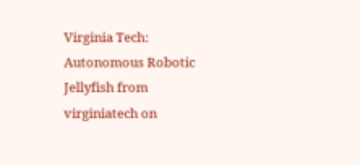Virginia Tech: Autonomous Robotic Jellyfish from virginiatech on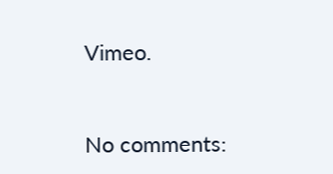Vimeo.


No comments: